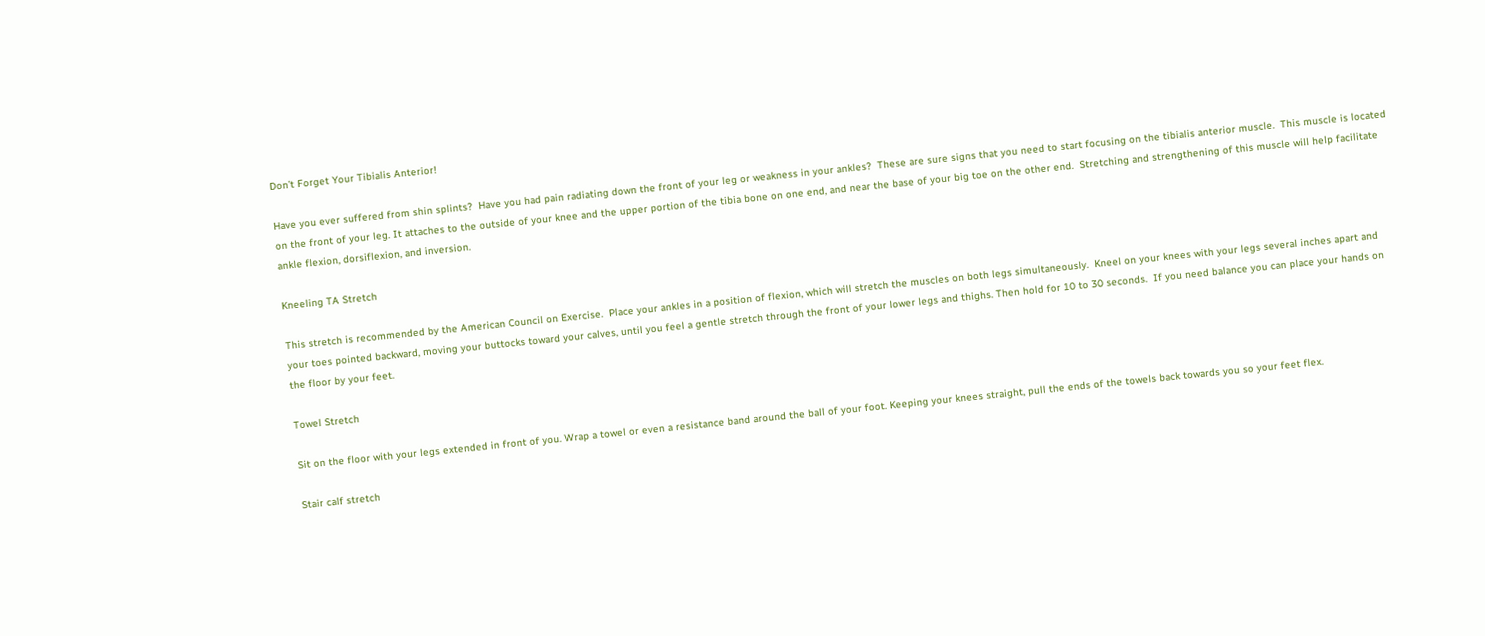Don’t Forget Your Tibialis Anterior!

Have you ever suffered from shin splints?  Have you had pain radiating down the front of your leg or weakness in your ankles?  These are sure signs that you need to start focusing on the tibialis anterior muscle.  This muscle is located on the front of your leg. It attaches to the outside of your knee and the upper portion of the tibia bone on one end, and near the base of your big toe on the other end.  Stretching and strengthening of this muscle will help facilitate ankle flexion, dorsiflexion, and inversion.

Kneeling TA Stretch

This stretch is recommended by the American Council on Exercise.  Place your ankles in a position of flexion, which will stretch the muscles on both legs simultaneously.  Kneel on your knees with your legs several inches apart and your toes pointed backward, moving your buttocks toward your calves, until you feel a gentle stretch through the front of your lower legs and thighs. Then hold for 10 to 30 seconds.  If you need balance you can place your hands on the floor by your feet.

Towel Stretch

Sit on the floor with your legs extended in front of you. Wrap a towel or even a resistance band around the ball of your foot. Keeping your knees straight, pull the ends of the towels back towards you so your feet flex.

Stair calf stretch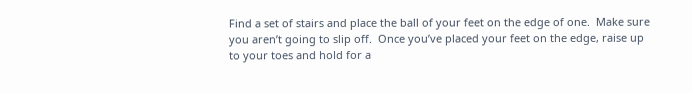Find a set of stairs and place the ball of your feet on the edge of one.  Make sure you aren’t going to slip off.  Once you’ve placed your feet on the edge, raise up to your toes and hold for a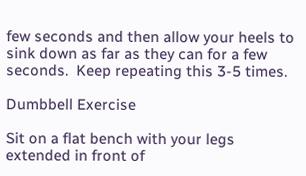few seconds and then allow your heels to sink down as far as they can for a few seconds.  Keep repeating this 3-5 times.

Dumbbell Exercise

Sit on a flat bench with your legs extended in front of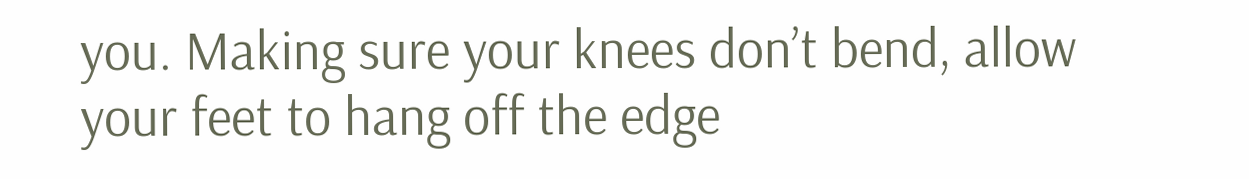you. Making sure your knees don’t bend, allow your feet to hang off the edge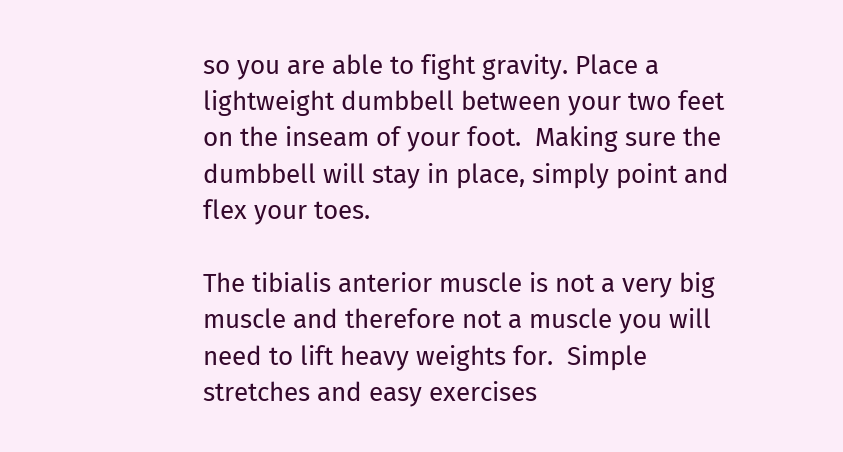so you are able to fight gravity. Place a lightweight dumbbell between your two feet on the inseam of your foot.  Making sure the dumbbell will stay in place, simply point and flex your toes.

The tibialis anterior muscle is not a very big muscle and therefore not a muscle you will need to lift heavy weights for.  Simple stretches and easy exercises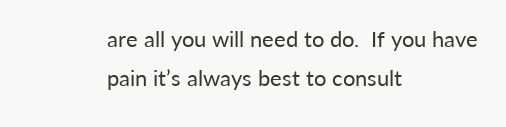are all you will need to do.  If you have pain it’s always best to consult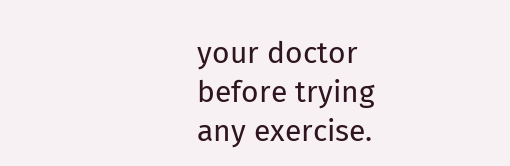your doctor before trying any exercise.